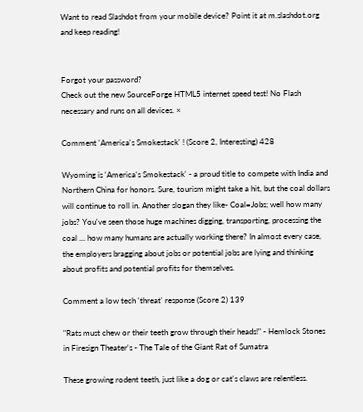Want to read Slashdot from your mobile device? Point it at m.slashdot.org and keep reading!


Forgot your password?
Check out the new SourceForge HTML5 internet speed test! No Flash necessary and runs on all devices. ×

Comment 'America's Smokestack' ! (Score 2, Interesting) 428

Wyoming is 'America's Smokestack' - a proud title to compete with India and Northern China for honors. Sure, tourism might take a hit, but the coal dollars will continue to roll in. Another slogan they like- Coal=Jobs; well how many jobs? You've seen those huge machines digging, transporting, processing the coal ... how many humans are actually working there? In almost every case, the employers bragging about jobs or potential jobs are lying and thinking about profits and potential profits for themselves.

Comment a low tech 'threat' response (Score 2) 139

"Rats must chew or their teeth grow through their heads!" - Hemlock Stones in Firesign Theater's - The Tale of the Giant Rat of Sumatra

These growing rodent teeth, just like a dog or cat's claws are relentless.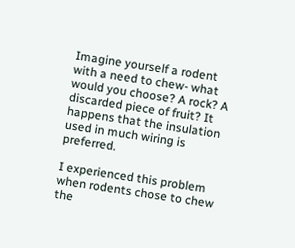Imagine yourself a rodent with a need to chew- what would you choose? A rock? A discarded piece of fruit? It happens that the insulation used in much wiring is preferred.

I experienced this problem when rodents chose to chew the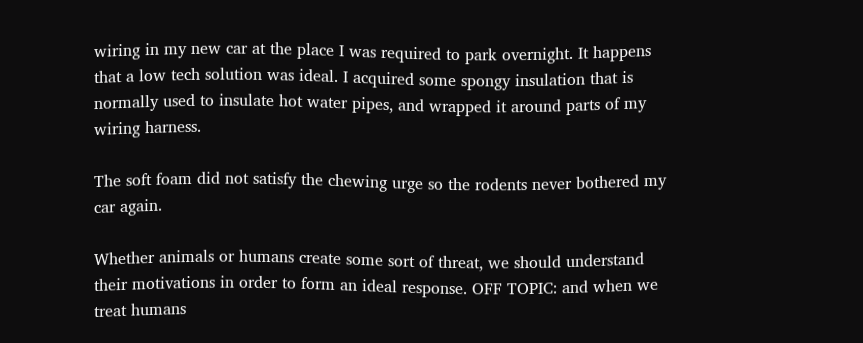wiring in my new car at the place I was required to park overnight. It happens that a low tech solution was ideal. I acquired some spongy insulation that is normally used to insulate hot water pipes, and wrapped it around parts of my wiring harness.

The soft foam did not satisfy the chewing urge so the rodents never bothered my car again.

Whether animals or humans create some sort of threat, we should understand their motivations in order to form an ideal response. OFF TOPIC: and when we treat humans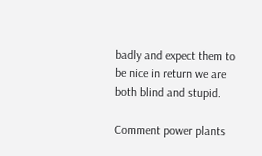badly and expect them to be nice in return we are both blind and stupid.

Comment power plants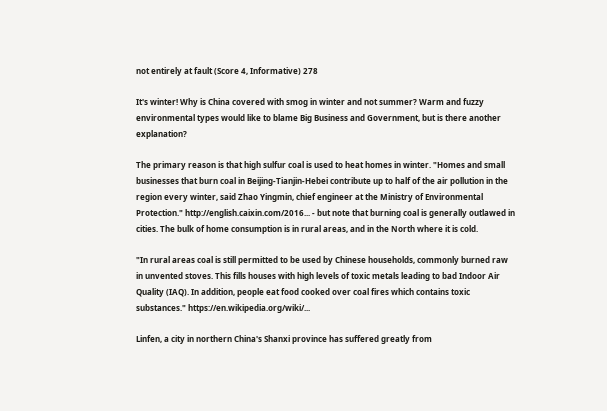not entirely at fault (Score 4, Informative) 278

It's winter! Why is China covered with smog in winter and not summer? Warm and fuzzy environmental types would like to blame Big Business and Government, but is there another explanation?

The primary reason is that high sulfur coal is used to heat homes in winter. "Homes and small businesses that burn coal in Beijing-Tianjin-Hebei contribute up to half of the air pollution in the region every winter, said Zhao Yingmin, chief engineer at the Ministry of Environmental Protection." http://english.caixin.com/2016... - but note that burning coal is generally outlawed in cities. The bulk of home consumption is in rural areas, and in the North where it is cold.

"In rural areas coal is still permitted to be used by Chinese households, commonly burned raw in unvented stoves. This fills houses with high levels of toxic metals leading to bad Indoor Air Quality (IAQ). In addition, people eat food cooked over coal fires which contains toxic substances." https://en.wikipedia.org/wiki/...

Linfen, a city in northern China's Shanxi province has suffered greatly from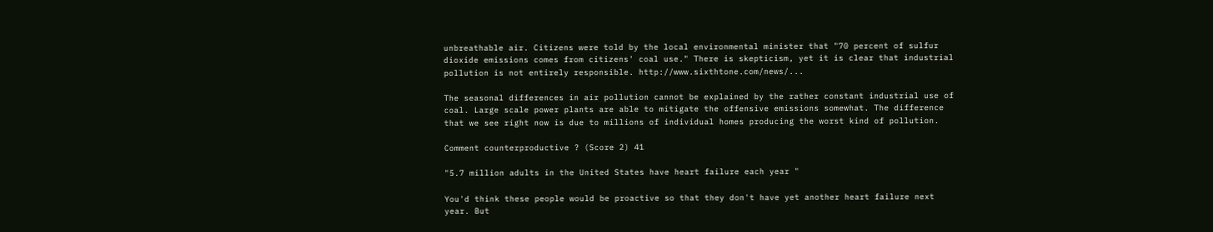unbreathable air. Citizens were told by the local environmental minister that "70 percent of sulfur dioxide emissions comes from citizens' coal use." There is skepticism, yet it is clear that industrial pollution is not entirely responsible. http://www.sixthtone.com/news/...

The seasonal differences in air pollution cannot be explained by the rather constant industrial use of coal. Large scale power plants are able to mitigate the offensive emissions somewhat. The difference that we see right now is due to millions of individual homes producing the worst kind of pollution.

Comment counterproductive ? (Score 2) 41

"5.7 million adults in the United States have heart failure each year "

You'd think these people would be proactive so that they don't have yet another heart failure next year. But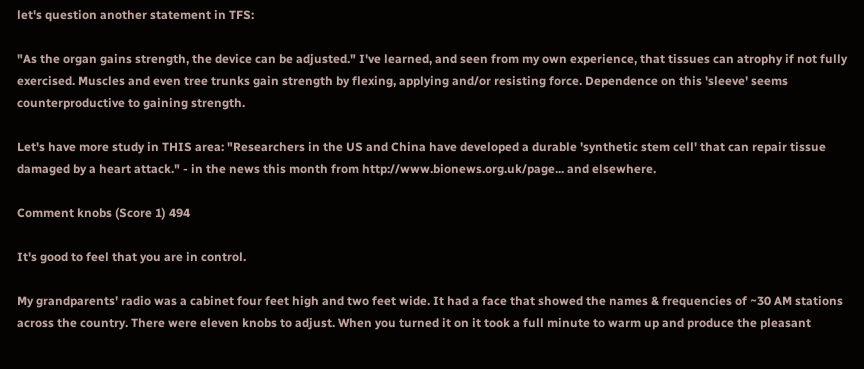let's question another statement in TFS:

"As the organ gains strength, the device can be adjusted." I've learned, and seen from my own experience, that tissues can atrophy if not fully exercised. Muscles and even tree trunks gain strength by flexing, applying and/or resisting force. Dependence on this 'sleeve' seems counterproductive to gaining strength.

Let's have more study in THIS area: "Researchers in the US and China have developed a durable 'synthetic stem cell' that can repair tissue damaged by a heart attack." - in the news this month from http://www.bionews.org.uk/page... and elsewhere.

Comment knobs (Score 1) 494

It's good to feel that you are in control.

My grandparents' radio was a cabinet four feet high and two feet wide. It had a face that showed the names & frequencies of ~30 AM stations across the country. There were eleven knobs to adjust. When you turned it on it took a full minute to warm up and produce the pleasant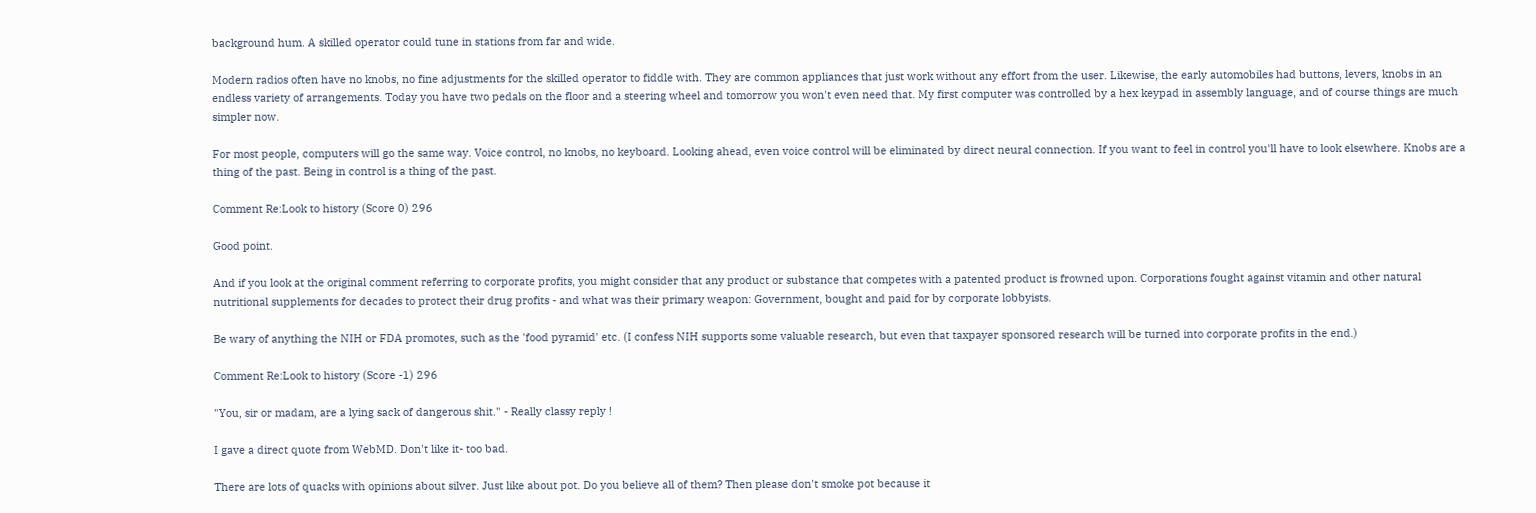background hum. A skilled operator could tune in stations from far and wide.

Modern radios often have no knobs, no fine adjustments for the skilled operator to fiddle with. They are common appliances that just work without any effort from the user. Likewise, the early automobiles had buttons, levers, knobs in an endless variety of arrangements. Today you have two pedals on the floor and a steering wheel and tomorrow you won't even need that. My first computer was controlled by a hex keypad in assembly language, and of course things are much simpler now.

For most people, computers will go the same way. Voice control, no knobs, no keyboard. Looking ahead, even voice control will be eliminated by direct neural connection. If you want to feel in control you'll have to look elsewhere. Knobs are a thing of the past. Being in control is a thing of the past.

Comment Re:Look to history (Score 0) 296

Good point.

And if you look at the original comment referring to corporate profits, you might consider that any product or substance that competes with a patented product is frowned upon. Corporations fought against vitamin and other natural nutritional supplements for decades to protect their drug profits - and what was their primary weapon: Government, bought and paid for by corporate lobbyists.

Be wary of anything the NIH or FDA promotes, such as the 'food pyramid' etc. (I confess NIH supports some valuable research, but even that taxpayer sponsored research will be turned into corporate profits in the end.)

Comment Re:Look to history (Score -1) 296

"You, sir or madam, are a lying sack of dangerous shit." - Really classy reply !

I gave a direct quote from WebMD. Don't like it- too bad.

There are lots of quacks with opinions about silver. Just like about pot. Do you believe all of them? Then please don't smoke pot because it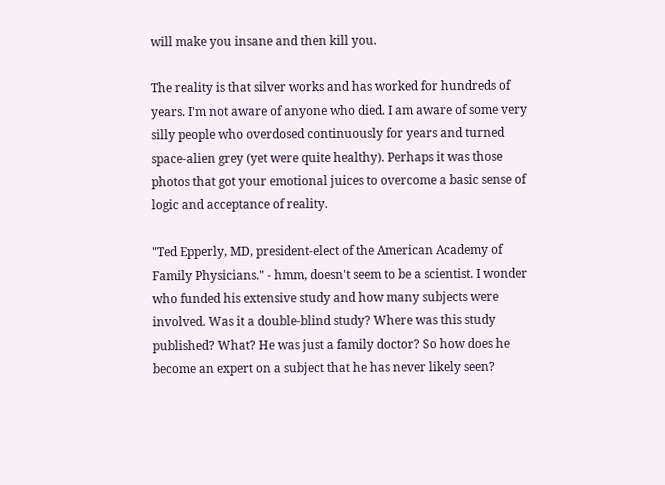will make you insane and then kill you.

The reality is that silver works and has worked for hundreds of years. I'm not aware of anyone who died. I am aware of some very silly people who overdosed continuously for years and turned space-alien grey (yet were quite healthy). Perhaps it was those photos that got your emotional juices to overcome a basic sense of logic and acceptance of reality.

"Ted Epperly, MD, president-elect of the American Academy of Family Physicians." - hmm, doesn't seem to be a scientist. I wonder who funded his extensive study and how many subjects were involved. Was it a double-blind study? Where was this study published? What? He was just a family doctor? So how does he become an expert on a subject that he has never likely seen?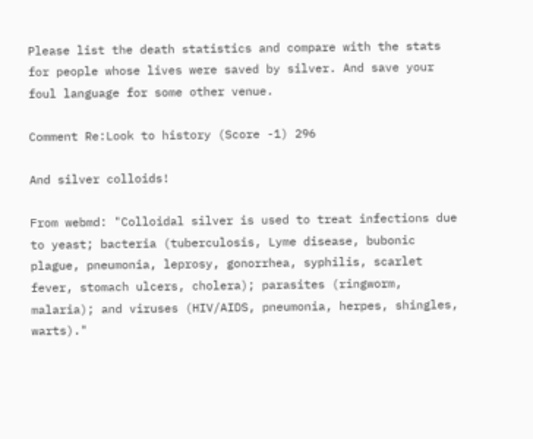Please list the death statistics and compare with the stats for people whose lives were saved by silver. And save your foul language for some other venue.

Comment Re:Look to history (Score -1) 296

And silver colloids!

From webmd: "Colloidal silver is used to treat infections due to yeast; bacteria (tuberculosis, Lyme disease, bubonic plague, pneumonia, leprosy, gonorrhea, syphilis, scarlet fever, stomach ulcers, cholera); parasites (ringworm, malaria); and viruses (HIV/AIDS, pneumonia, herpes, shingles, warts)."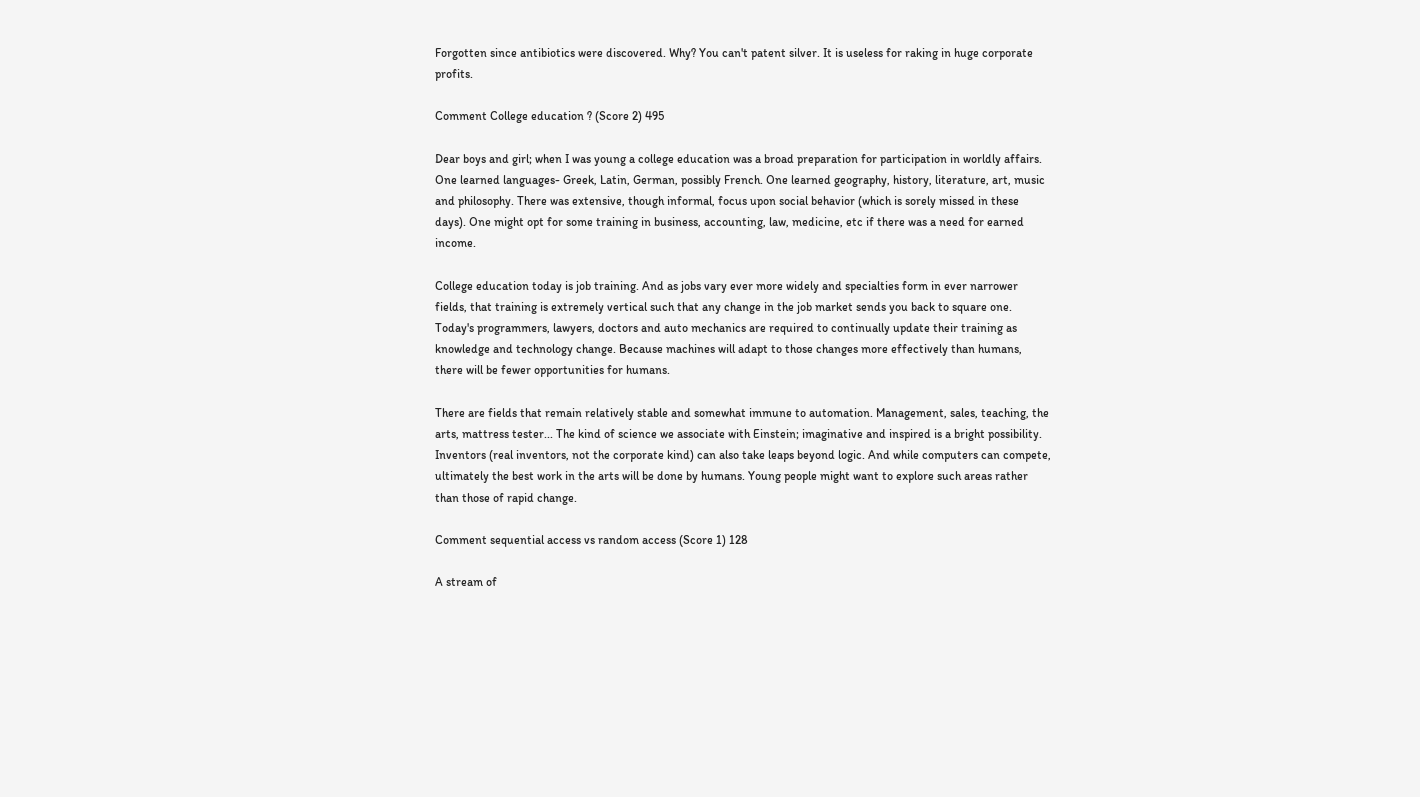Forgotten since antibiotics were discovered. Why? You can't patent silver. It is useless for raking in huge corporate profits.

Comment College education ? (Score 2) 495

Dear boys and girl; when I was young a college education was a broad preparation for participation in worldly affairs. One learned languages- Greek, Latin, German, possibly French. One learned geography, history, literature, art, music and philosophy. There was extensive, though informal, focus upon social behavior (which is sorely missed in these days). One might opt for some training in business, accounting, law, medicine, etc if there was a need for earned income.

College education today is job training. And as jobs vary ever more widely and specialties form in ever narrower fields, that training is extremely vertical such that any change in the job market sends you back to square one. Today's programmers, lawyers, doctors and auto mechanics are required to continually update their training as knowledge and technology change. Because machines will adapt to those changes more effectively than humans, there will be fewer opportunities for humans.

There are fields that remain relatively stable and somewhat immune to automation. Management, sales, teaching, the arts, mattress tester... The kind of science we associate with Einstein; imaginative and inspired is a bright possibility. Inventors (real inventors, not the corporate kind) can also take leaps beyond logic. And while computers can compete, ultimately the best work in the arts will be done by humans. Young people might want to explore such areas rather than those of rapid change.

Comment sequential access vs random access (Score 1) 128

A stream of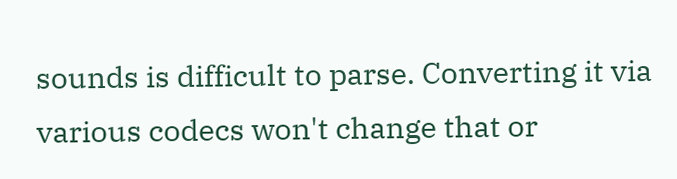sounds is difficult to parse. Converting it via various codecs won't change that or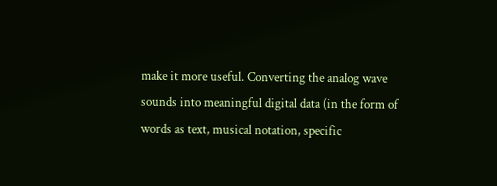make it more useful. Converting the analog wave sounds into meaningful digital data (in the form of words as text, musical notation, specific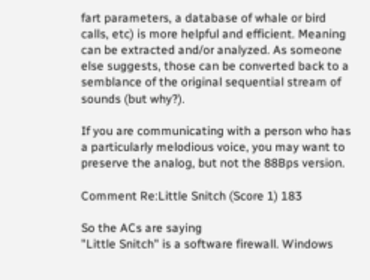fart parameters, a database of whale or bird calls, etc) is more helpful and efficient. Meaning can be extracted and/or analyzed. As someone else suggests, those can be converted back to a semblance of the original sequential stream of sounds (but why?).

If you are communicating with a person who has a particularly melodious voice, you may want to preserve the analog, but not the 88Bps version.

Comment Re:Little Snitch (Score 1) 183

So the ACs are saying
"Little Snitch" is a software firewall. Windows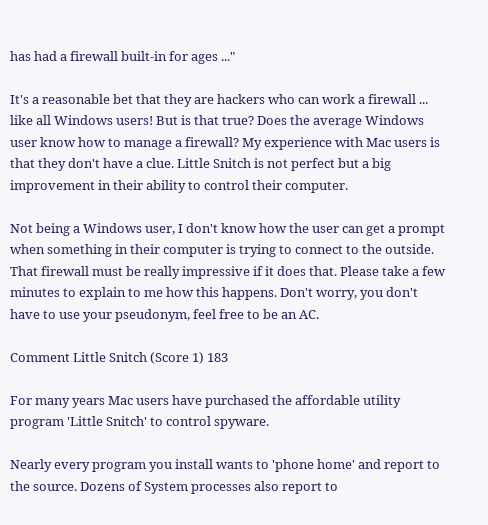has had a firewall built-in for ages ..."

It's a reasonable bet that they are hackers who can work a firewall ... like all Windows users! But is that true? Does the average Windows user know how to manage a firewall? My experience with Mac users is that they don't have a clue. Little Snitch is not perfect but a big improvement in their ability to control their computer.

Not being a Windows user, I don't know how the user can get a prompt when something in their computer is trying to connect to the outside. That firewall must be really impressive if it does that. Please take a few minutes to explain to me how this happens. Don't worry, you don't have to use your pseudonym, feel free to be an AC.

Comment Little Snitch (Score 1) 183

For many years Mac users have purchased the affordable utility program 'Little Snitch' to control spyware.

Nearly every program you install wants to 'phone home' and report to the source. Dozens of System processes also report to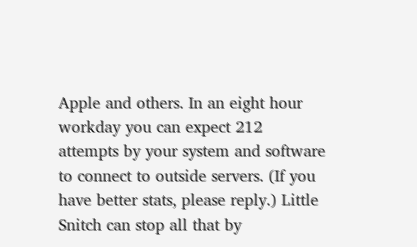Apple and others. In an eight hour workday you can expect 212 attempts by your system and software to connect to outside servers. (If you have better stats, please reply.) Little Snitch can stop all that by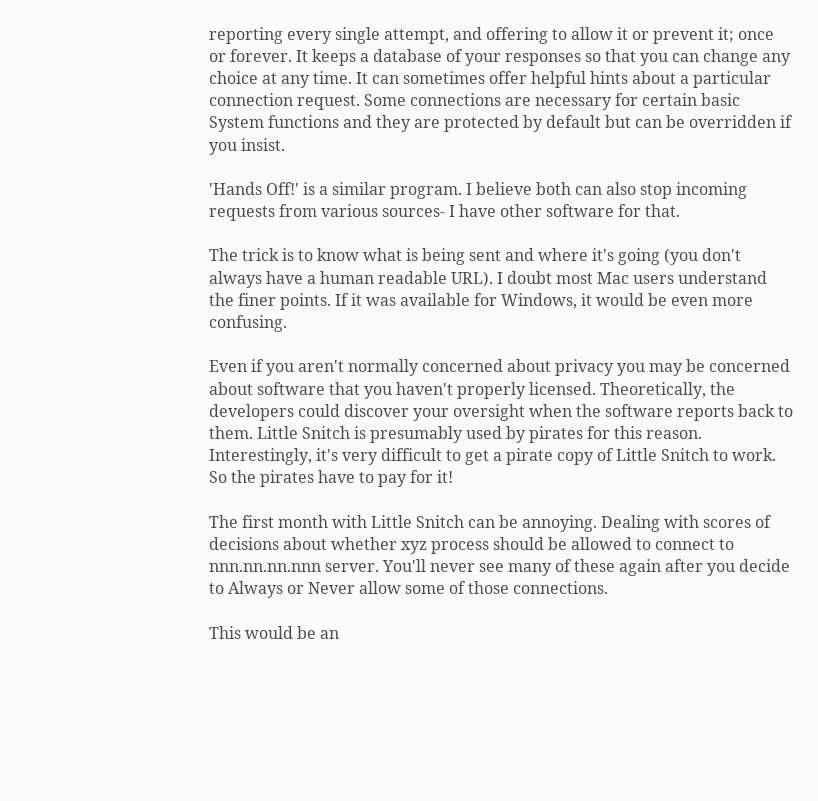reporting every single attempt, and offering to allow it or prevent it; once or forever. It keeps a database of your responses so that you can change any choice at any time. It can sometimes offer helpful hints about a particular connection request. Some connections are necessary for certain basic System functions and they are protected by default but can be overridden if you insist.

'Hands Off!' is a similar program. I believe both can also stop incoming requests from various sources- I have other software for that.

The trick is to know what is being sent and where it's going (you don't always have a human readable URL). I doubt most Mac users understand the finer points. If it was available for Windows, it would be even more confusing.

Even if you aren't normally concerned about privacy you may be concerned about software that you haven't properly licensed. Theoretically, the developers could discover your oversight when the software reports back to them. Little Snitch is presumably used by pirates for this reason. Interestingly, it's very difficult to get a pirate copy of Little Snitch to work. So the pirates have to pay for it!

The first month with Little Snitch can be annoying. Dealing with scores of decisions about whether xyz process should be allowed to connect to nnn.nn.nn.nnn server. You'll never see many of these again after you decide to Always or Never allow some of those connections.

This would be an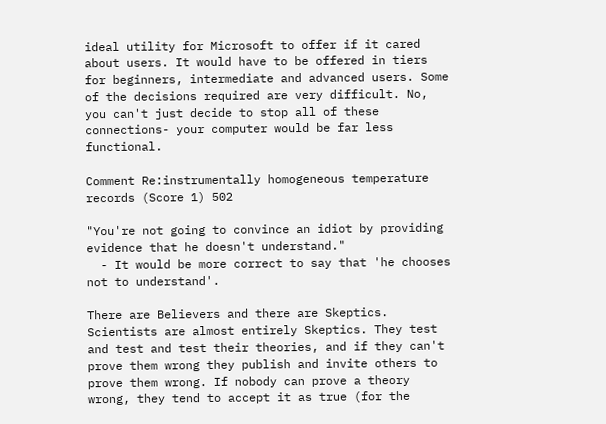ideal utility for Microsoft to offer if it cared about users. It would have to be offered in tiers for beginners, intermediate and advanced users. Some of the decisions required are very difficult. No, you can't just decide to stop all of these connections- your computer would be far less functional.

Comment Re:instrumentally homogeneous temperature records (Score 1) 502

"You're not going to convince an idiot by providing evidence that he doesn't understand."
  - It would be more correct to say that 'he chooses not to understand'.

There are Believers and there are Skeptics. Scientists are almost entirely Skeptics. They test and test and test their theories, and if they can't prove them wrong they publish and invite others to prove them wrong. If nobody can prove a theory wrong, they tend to accept it as true (for the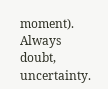moment). Always doubt, uncertainty.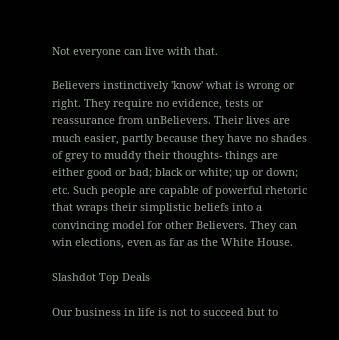Not everyone can live with that.

Believers instinctively 'know' what is wrong or right. They require no evidence, tests or reassurance from unBelievers. Their lives are much easier, partly because they have no shades of grey to muddy their thoughts- things are either good or bad; black or white; up or down; etc. Such people are capable of powerful rhetoric that wraps their simplistic beliefs into a convincing model for other Believers. They can win elections, even as far as the White House.

Slashdot Top Deals

Our business in life is not to succeed but to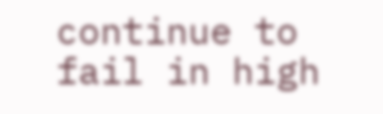continue to fail in high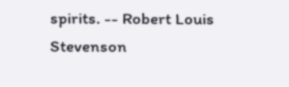spirits. -- Robert Louis Stevenson